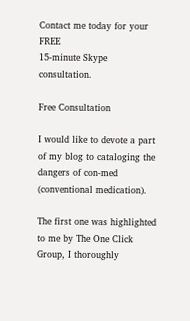Contact me today for your FREE
15-minute Skype consultation.

Free Consultation

I would like to devote a part of my blog to cataloging the dangers of con-med (conventional medication).

The first one was highlighted to me by The One Click Group, I thoroughly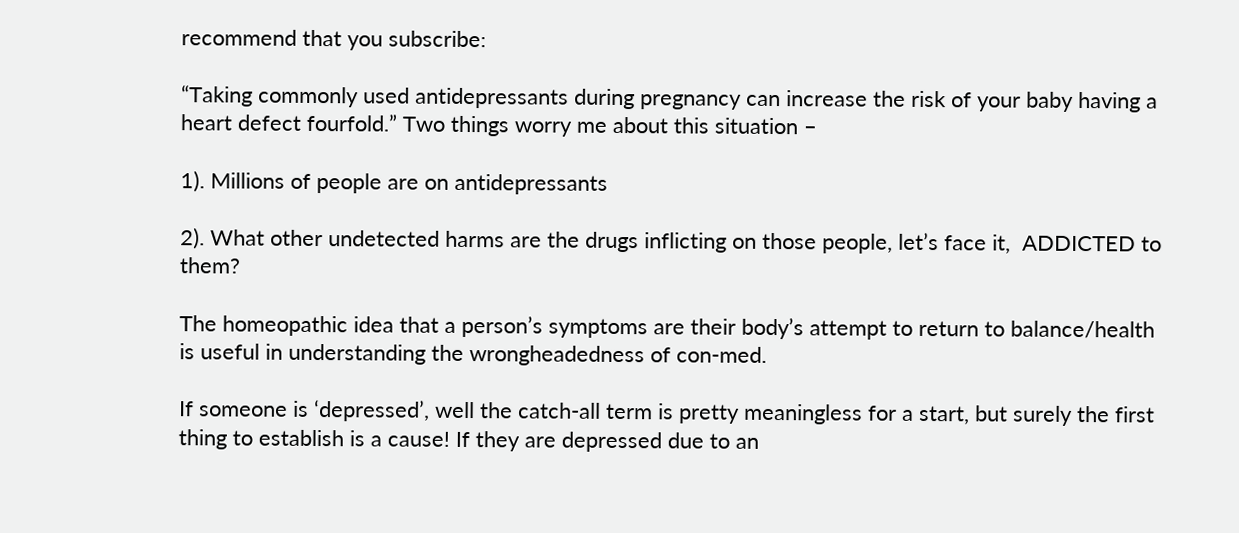recommend that you subscribe:

“Taking commonly used antidepressants during pregnancy can increase the risk of your baby having a heart defect fourfold.” Two things worry me about this situation –

1). Millions of people are on antidepressants

2). What other undetected harms are the drugs inflicting on those people, let’s face it,  ADDICTED to them?

The homeopathic idea that a person’s symptoms are their body’s attempt to return to balance/health is useful in understanding the wrongheadedness of con-med.

If someone is ‘depressed’, well the catch-all term is pretty meaningless for a start, but surely the first thing to establish is a cause! If they are depressed due to an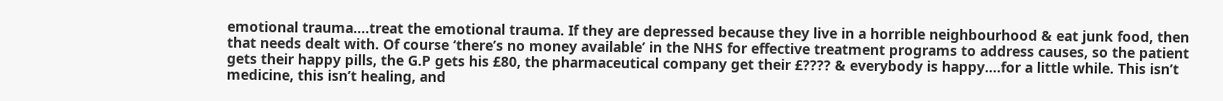emotional trauma….treat the emotional trauma. If they are depressed because they live in a horrible neighbourhood & eat junk food, then that needs dealt with. Of course ‘there’s no money available’ in the NHS for effective treatment programs to address causes, so the patient gets their happy pills, the G.P gets his £80, the pharmaceutical company get their £???? & everybody is happy….for a little while. This isn’t medicine, this isn’t healing, and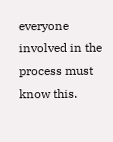everyone involved in the process must know this.